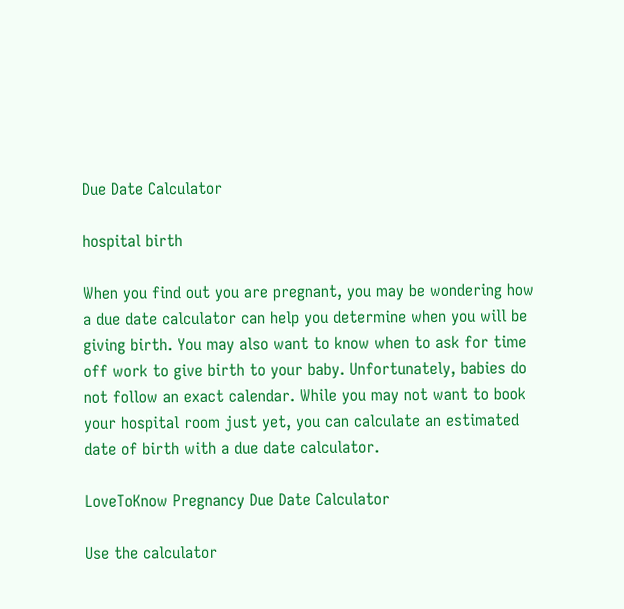Due Date Calculator

hospital birth

When you find out you are pregnant, you may be wondering how a due date calculator can help you determine when you will be giving birth. You may also want to know when to ask for time off work to give birth to your baby. Unfortunately, babies do not follow an exact calendar. While you may not want to book your hospital room just yet, you can calculate an estimated date of birth with a due date calculator.

LoveToKnow Pregnancy Due Date Calculator

Use the calculator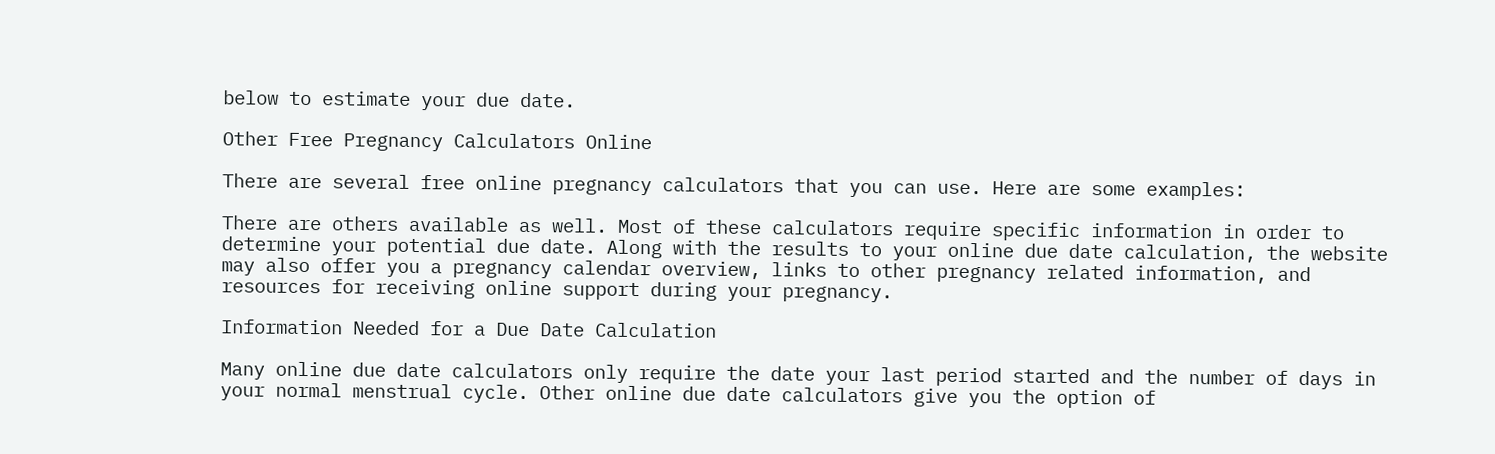below to estimate your due date.

Other Free Pregnancy Calculators Online

There are several free online pregnancy calculators that you can use. Here are some examples:

There are others available as well. Most of these calculators require specific information in order to determine your potential due date. Along with the results to your online due date calculation, the website may also offer you a pregnancy calendar overview, links to other pregnancy related information, and resources for receiving online support during your pregnancy.

Information Needed for a Due Date Calculation

Many online due date calculators only require the date your last period started and the number of days in your normal menstrual cycle. Other online due date calculators give you the option of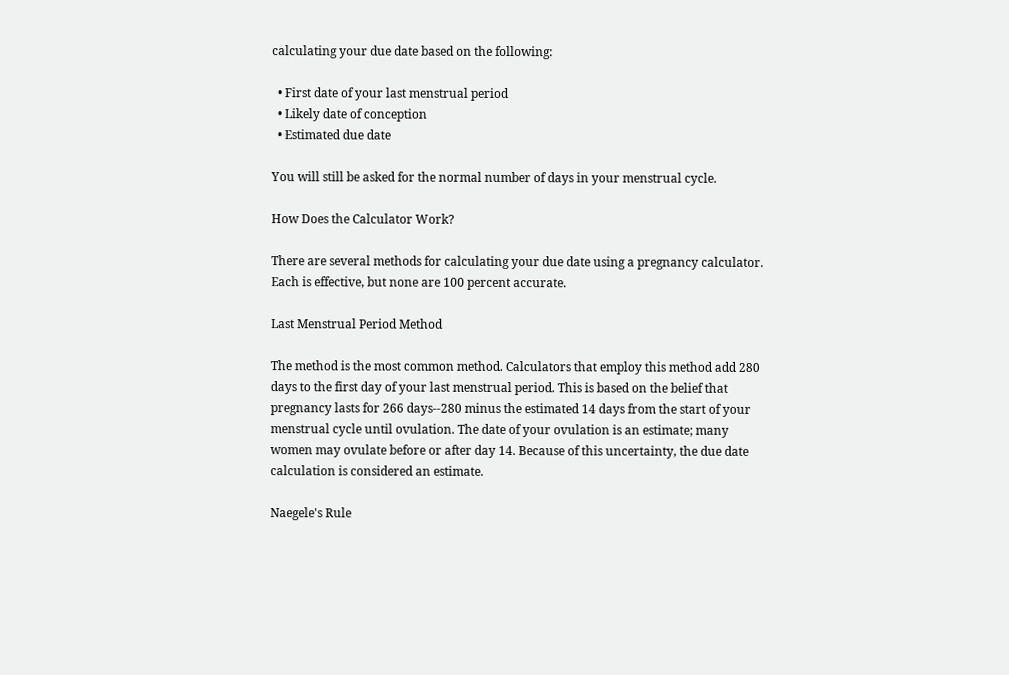calculating your due date based on the following:

  • First date of your last menstrual period
  • Likely date of conception
  • Estimated due date

You will still be asked for the normal number of days in your menstrual cycle.

How Does the Calculator Work?

There are several methods for calculating your due date using a pregnancy calculator. Each is effective, but none are 100 percent accurate.

Last Menstrual Period Method

The method is the most common method. Calculators that employ this method add 280 days to the first day of your last menstrual period. This is based on the belief that pregnancy lasts for 266 days--280 minus the estimated 14 days from the start of your menstrual cycle until ovulation. The date of your ovulation is an estimate; many women may ovulate before or after day 14. Because of this uncertainty, the due date calculation is considered an estimate.

Naegele's Rule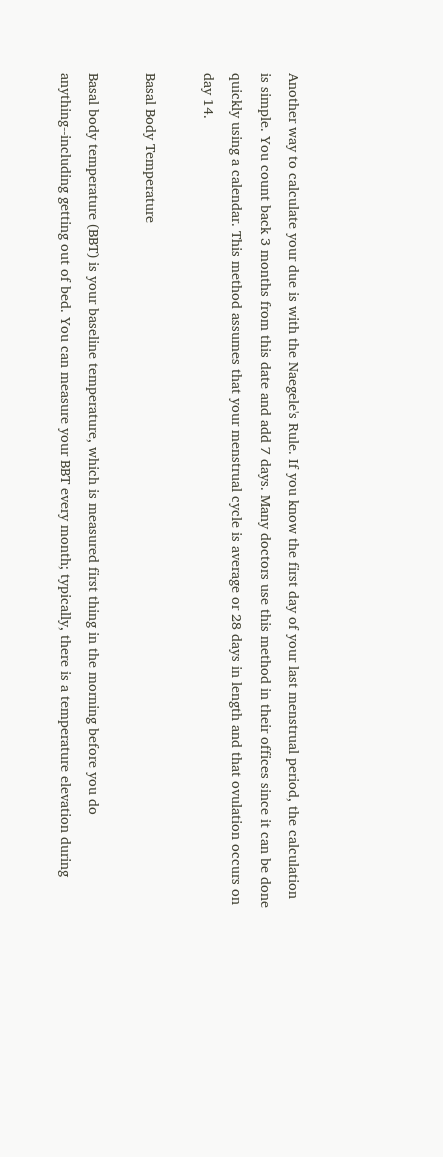Another way to calculate your due is with the Naegele's Rule. If you know the first day of your last menstrual period, the calculation is simple. You count back 3 months from this date and add 7 days. Many doctors use this method in their offices since it can be done quickly using a calendar. This method assumes that your menstrual cycle is average or 28 days in length and that ovulation occurs on day 14.

Basal Body Temperature

Basal body temperature (BBT) is your baseline temperature, which is measured first thing in the morning before you do anything--including getting out of bed. You can measure your BBT every month; typically, there is a temperature elevation during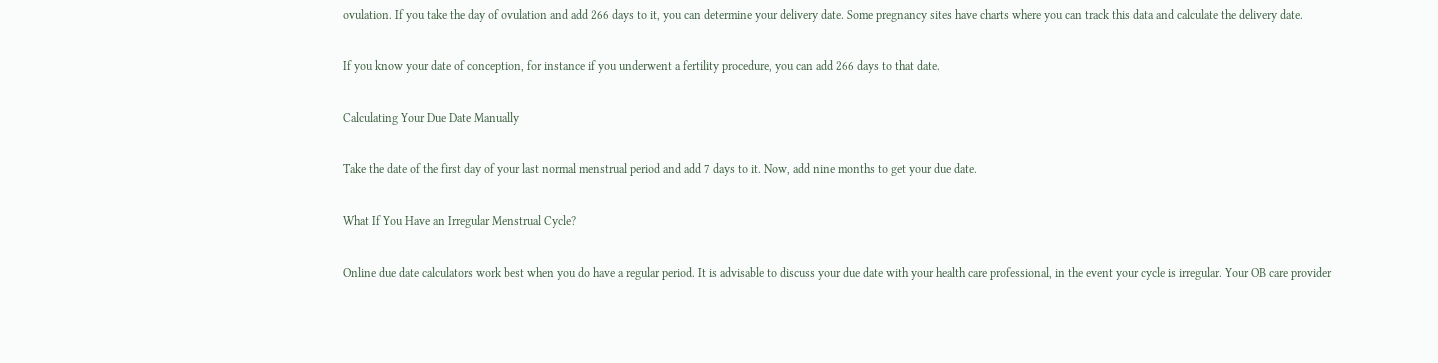ovulation. If you take the day of ovulation and add 266 days to it, you can determine your delivery date. Some pregnancy sites have charts where you can track this data and calculate the delivery date.

If you know your date of conception, for instance if you underwent a fertility procedure, you can add 266 days to that date.

Calculating Your Due Date Manually

Take the date of the first day of your last normal menstrual period and add 7 days to it. Now, add nine months to get your due date.

What If You Have an Irregular Menstrual Cycle?

Online due date calculators work best when you do have a regular period. It is advisable to discuss your due date with your health care professional, in the event your cycle is irregular. Your OB care provider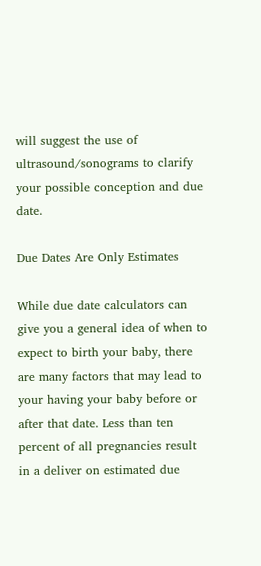will suggest the use of ultrasound/sonograms to clarify your possible conception and due date.

Due Dates Are Only Estimates

While due date calculators can give you a general idea of when to expect to birth your baby, there are many factors that may lead to your having your baby before or after that date. Less than ten percent of all pregnancies result in a deliver on estimated due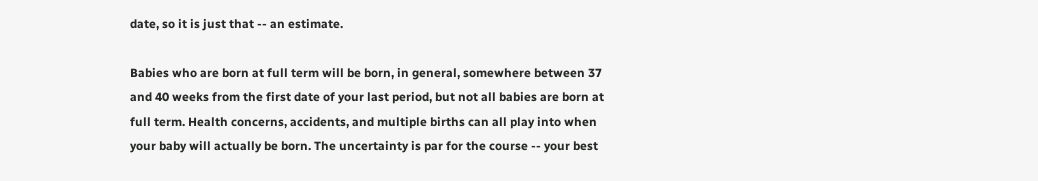date, so it is just that -- an estimate.

Babies who are born at full term will be born, in general, somewhere between 37 and 40 weeks from the first date of your last period, but not all babies are born at full term. Health concerns, accidents, and multiple births can all play into when your baby will actually be born. The uncertainty is par for the course -- your best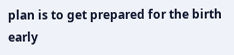plan is to get prepared for the birth early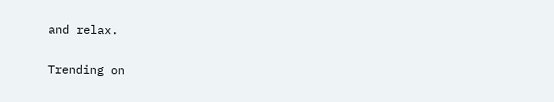and relax.

Trending on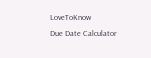LoveToKnow
Due Date Calculator